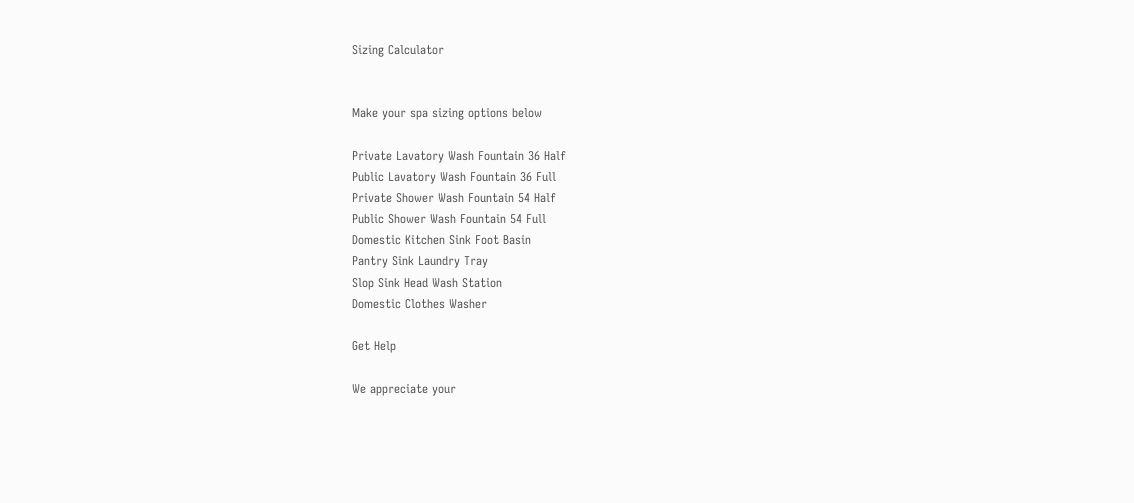Sizing Calculator


Make your spa sizing options below

Private Lavatory Wash Fountain 36 Half
Public Lavatory Wash Fountain 36 Full
Private Shower Wash Fountain 54 Half
Public Shower Wash Fountain 54 Full
Domestic Kitchen Sink Foot Basin
Pantry Sink Laundry Tray
Slop Sink Head Wash Station
Domestic Clothes Washer

Get Help

We appreciate your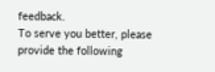feedback.
To serve you better, please provide the following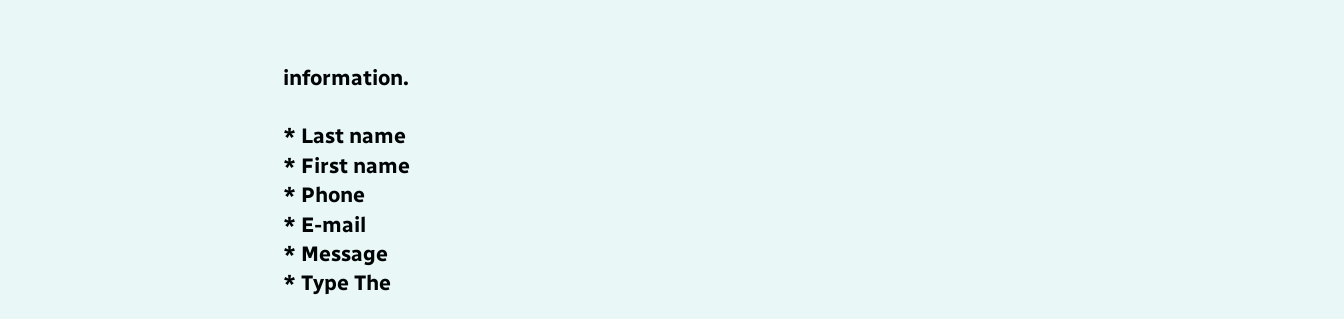information.

* Last name
* First name
* Phone
* E-mail
* Message
* Type The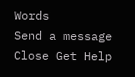Words
Send a message
Close Get Help